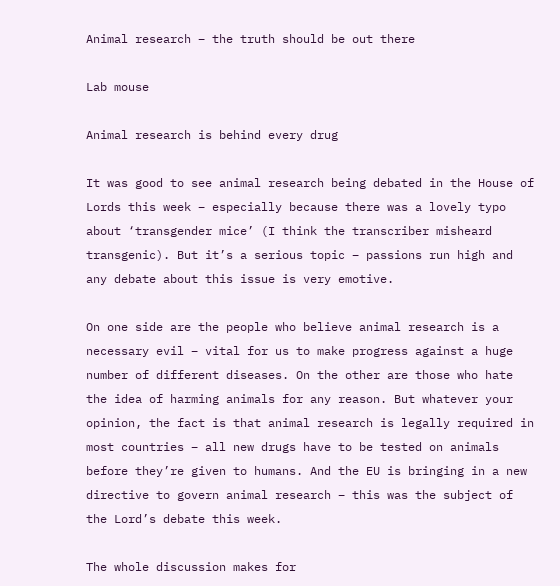Animal research – the truth should be out there

Lab mouse

Animal research is behind every drug

It was good to see animal research being debated in the House of Lords this week – especially because there was a lovely typo about ‘transgender mice’ (I think the transcriber misheard transgenic). But it’s a serious topic – passions run high and any debate about this issue is very emotive.

On one side are the people who believe animal research is a necessary evil – vital for us to make progress against a huge number of different diseases. On the other are those who hate the idea of harming animals for any reason. But whatever your opinion, the fact is that animal research is legally required in most countries – all new drugs have to be tested on animals before they’re given to humans. And the EU is bringing in a new directive to govern animal research – this was the subject of the Lord’s debate this week.

The whole discussion makes for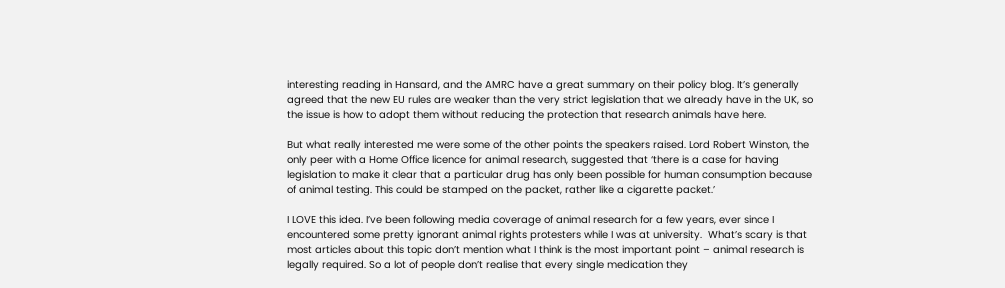interesting reading in Hansard, and the AMRC have a great summary on their policy blog. It’s generally agreed that the new EU rules are weaker than the very strict legislation that we already have in the UK, so the issue is how to adopt them without reducing the protection that research animals have here.

But what really interested me were some of the other points the speakers raised. Lord Robert Winston, the only peer with a Home Office licence for animal research, suggested that ‘there is a case for having legislation to make it clear that a particular drug has only been possible for human consumption because of animal testing. This could be stamped on the packet, rather like a cigarette packet.’

I LOVE this idea. I’ve been following media coverage of animal research for a few years, ever since I encountered some pretty ignorant animal rights protesters while I was at university.  What’s scary is that most articles about this topic don’t mention what I think is the most important point – animal research is legally required. So a lot of people don’t realise that every single medication they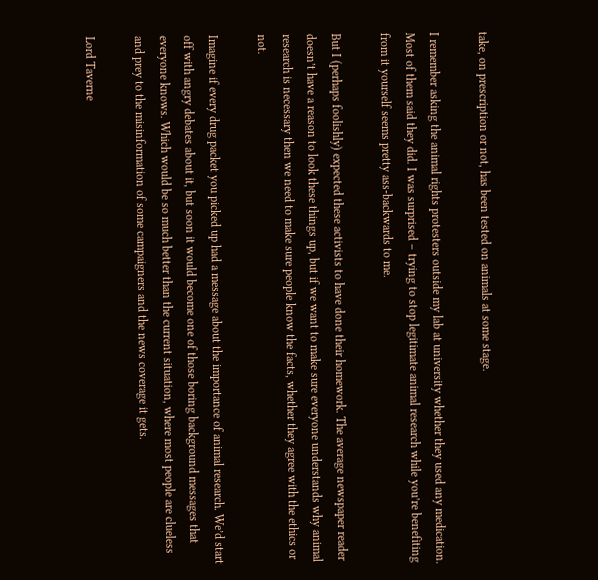take, on prescription or not, has been tested on animals at some stage.

I remember asking the animal rights protesters outside my lab at university whether they used any medication. Most of them said they did. I was surprised – trying to stop legitimate animal research while you’re benefiting from it yourself seems pretty ass-backwards to me.

But I (perhaps foolishly) expected these activists to have done their homework. The average newspaper reader doesn’t have a reason to look these things up, but if we want to make sure everyone understands why animal research is necessary then we need to make sure people know the facts, whether they agree with the ethics or not.

Imagine if every drug packet you picked up had a message about the importance of animal research. We’d start off with angry debates about it, but soon it would become one of those boring background messages that everyone knows. Which would be so much better than the current situation, where most people are clueless and prey to the misinformation of some campaigners and the news coverage it gets.

Lord Taverne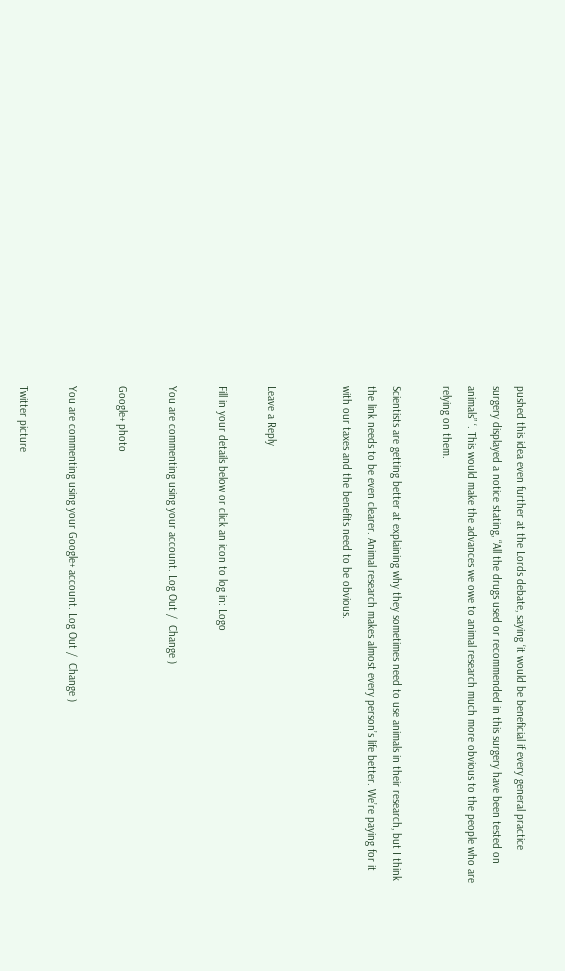pushed this idea even further at the Lords debate, saying ‘it would be beneficial if every general practice surgery displayed a notice stating, “All the drugs used or recommended in this surgery have been tested on animals” ‘. This would make the advances we owe to animal research much more obvious to the people who are relying on them.

Scientists are getting better at explaining why they sometimes need to use animals in their research, but I think the link needs to be even clearer. Animal research makes almost every person’s life better. We’re paying for it with our taxes and the benefits need to be obvious.


Leave a Reply

Fill in your details below or click an icon to log in: Logo

You are commenting using your account. Log Out /  Change )

Google+ photo

You are commenting using your Google+ account. Log Out /  Change )

Twitter picture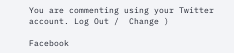You are commenting using your Twitter account. Log Out /  Change )

Facebook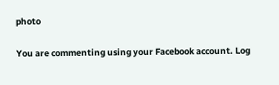photo

You are commenting using your Facebook account. Log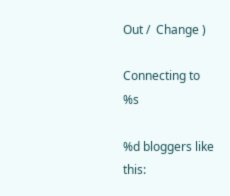Out /  Change )

Connecting to %s

%d bloggers like this: